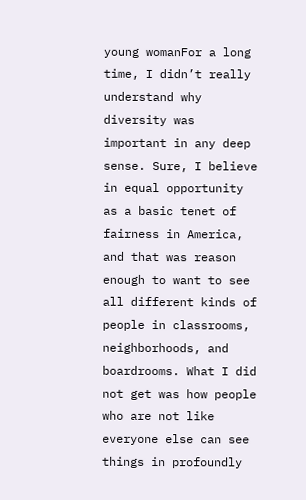young womanFor a long time, I didn’t really understand why diversity was important in any deep sense. Sure, I believe in equal opportunity as a basic tenet of fairness in America, and that was reason enough to want to see all different kinds of people in classrooms, neighborhoods, and boardrooms. What I did not get was how people who are not like everyone else can see things in profoundly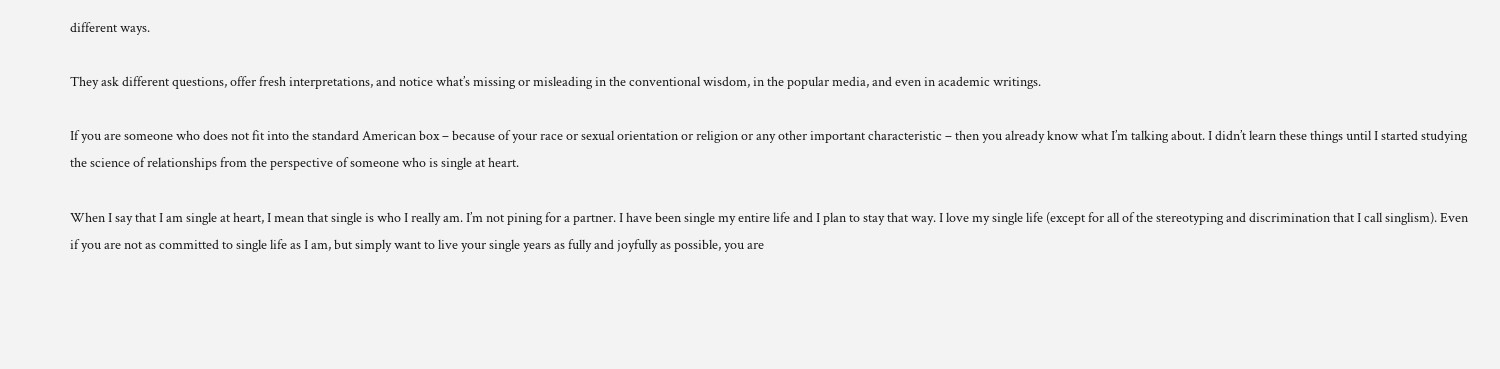different ways.

They ask different questions, offer fresh interpretations, and notice what’s missing or misleading in the conventional wisdom, in the popular media, and even in academic writings.

If you are someone who does not fit into the standard American box – because of your race or sexual orientation or religion or any other important characteristic – then you already know what I’m talking about. I didn’t learn these things until I started studying the science of relationships from the perspective of someone who is single at heart.

When I say that I am single at heart, I mean that single is who I really am. I’m not pining for a partner. I have been single my entire life and I plan to stay that way. I love my single life (except for all of the stereotyping and discrimination that I call singlism). Even if you are not as committed to single life as I am, but simply want to live your single years as fully and joyfully as possible, you are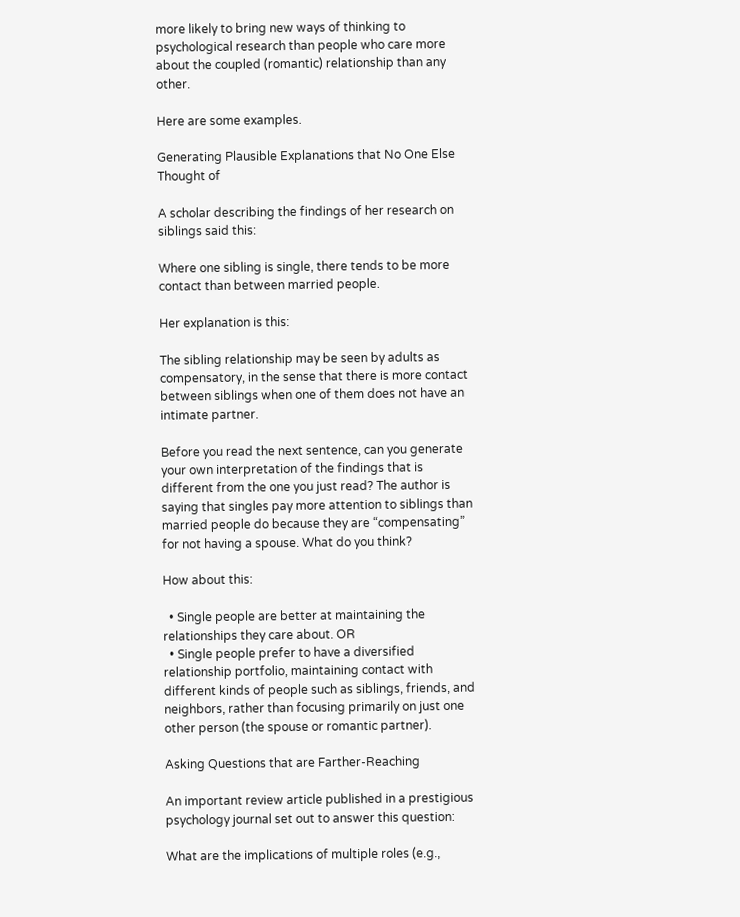more likely to bring new ways of thinking to psychological research than people who care more about the coupled (romantic) relationship than any other.

Here are some examples.

Generating Plausible Explanations that No One Else Thought of

A scholar describing the findings of her research on siblings said this:

Where one sibling is single, there tends to be more contact than between married people.

Her explanation is this:

The sibling relationship may be seen by adults as compensatory, in the sense that there is more contact between siblings when one of them does not have an intimate partner.

Before you read the next sentence, can you generate your own interpretation of the findings that is different from the one you just read? The author is saying that singles pay more attention to siblings than married people do because they are “compensating” for not having a spouse. What do you think?

How about this:

  • Single people are better at maintaining the relationships they care about. OR
  • Single people prefer to have a diversified relationship portfolio, maintaining contact with different kinds of people such as siblings, friends, and neighbors, rather than focusing primarily on just one other person (the spouse or romantic partner).

Asking Questions that are Farther-Reaching

An important review article published in a prestigious psychology journal set out to answer this question:

What are the implications of multiple roles (e.g.,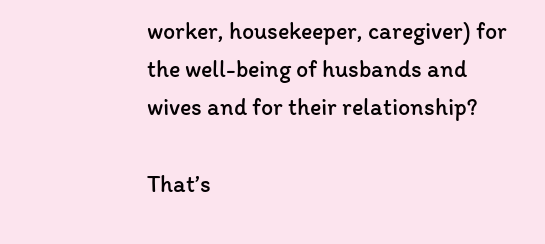worker, housekeeper, caregiver) for the well-being of husbands and wives and for their relationship?

That’s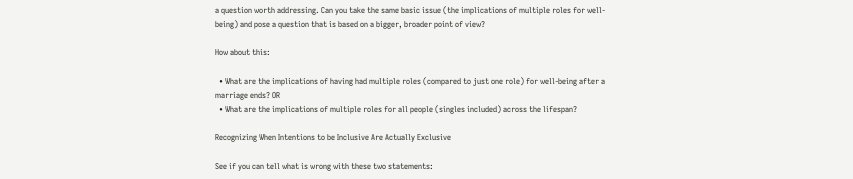a question worth addressing. Can you take the same basic issue (the implications of multiple roles for well-being) and pose a question that is based on a bigger, broader point of view?

How about this:

  • What are the implications of having had multiple roles (compared to just one role) for well-being after a marriage ends? OR
  • What are the implications of multiple roles for all people (singles included) across the lifespan?

Recognizing When Intentions to be Inclusive Are Actually Exclusive

See if you can tell what is wrong with these two statements: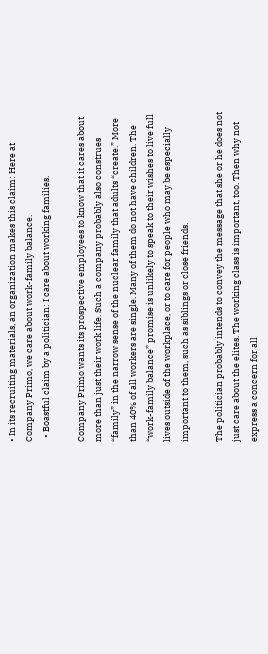• In its recruiting materials, an organization makes this claim: Here at Company Primo, we care about work-family balance.
  • Boastful claim by a politician: I care about working families.

Company Primo wants its prospective employees to know that it cares about more than just their work life. Such a company probably also construes “family” in the narrow sense of the nuclear family that adults “create.” More than 40% of all workers are single. Many of them do not have children. The “work-family balance” promise is unlikely to speak to their wishes to live full lives outside of the workplace, or to care for people who may be especially important to them, such as siblings or close friends.

The politician probably intends to convey the message that she or he does not just care about the elites. The working class is important, too. Then why not express a concern for all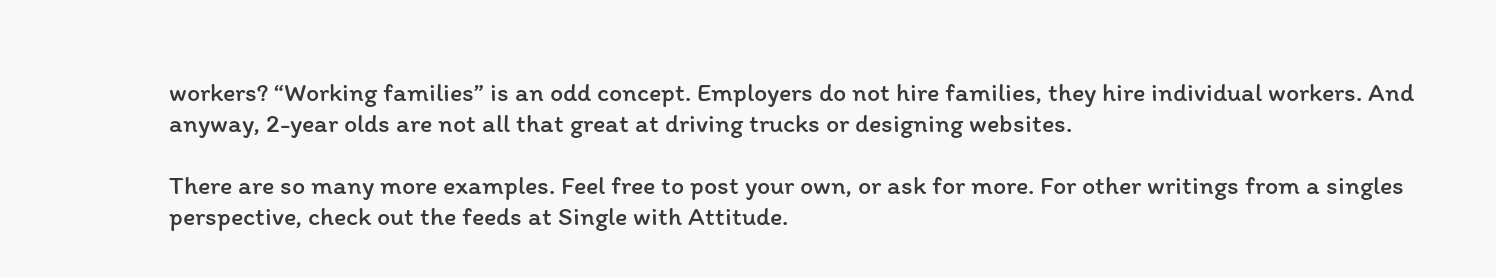workers? “Working families” is an odd concept. Employers do not hire families, they hire individual workers. And anyway, 2-year olds are not all that great at driving trucks or designing websites.

There are so many more examples. Feel free to post your own, or ask for more. For other writings from a singles perspective, check out the feeds at Single with Attitude.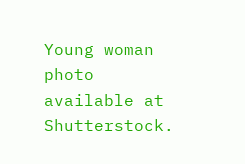Young woman photo available at Shutterstock.